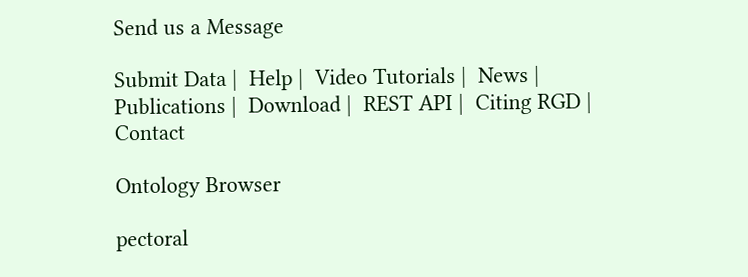Send us a Message

Submit Data |  Help |  Video Tutorials |  News |  Publications |  Download |  REST API |  Citing RGD |  Contact

Ontology Browser

pectoral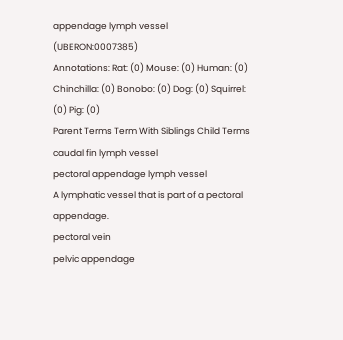appendage lymph vessel (UBERON:0007385)
Annotations: Rat: (0) Mouse: (0) Human: (0) Chinchilla: (0) Bonobo: (0) Dog: (0) Squirrel: (0) Pig: (0)
Parent Terms Term With Siblings Child Terms
caudal fin lymph vessel
pectoral appendage lymph vessel
A lymphatic vessel that is part of a pectoral appendage.
pectoral vein
pelvic appendage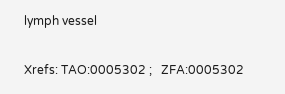lymph vessel

Xrefs: TAO:0005302 ;   ZFA:0005302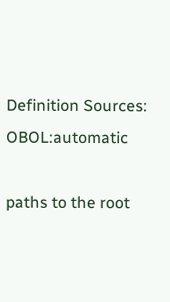Definition Sources: OBOL:automatic

paths to the root